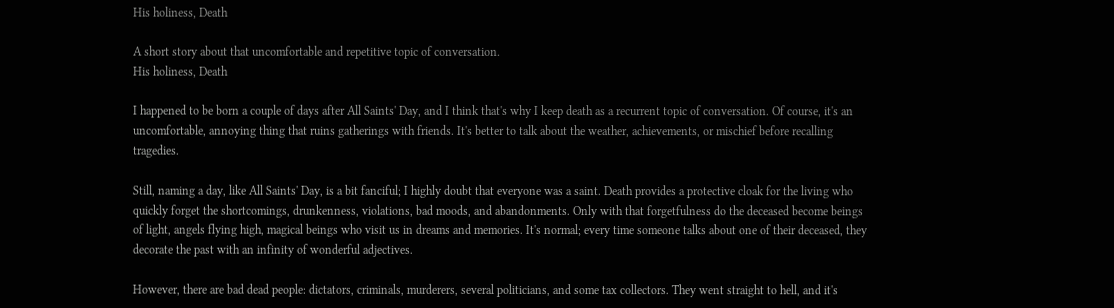His holiness, Death

A short story about that uncomfortable and repetitive topic of conversation.
His holiness, Death

I happened to be born a couple of days after All Saints' Day, and I think that's why I keep death as a recurrent topic of conversation. Of course, it's an uncomfortable, annoying thing that ruins gatherings with friends. It's better to talk about the weather, achievements, or mischief before recalling tragedies.

Still, naming a day, like All Saints' Day, is a bit fanciful; I highly doubt that everyone was a saint. Death provides a protective cloak for the living who quickly forget the shortcomings, drunkenness, violations, bad moods, and abandonments. Only with that forgetfulness do the deceased become beings of light, angels flying high, magical beings who visit us in dreams and memories. It's normal; every time someone talks about one of their deceased, they decorate the past with an infinity of wonderful adjectives.

However, there are bad dead people: dictators, criminals, murderers, several politicians, and some tax collectors. They went straight to hell, and it's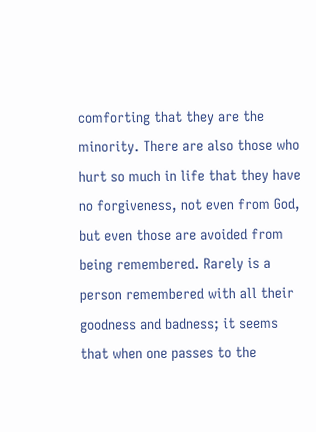comforting that they are the minority. There are also those who hurt so much in life that they have no forgiveness, not even from God, but even those are avoided from being remembered. Rarely is a person remembered with all their goodness and badness; it seems that when one passes to the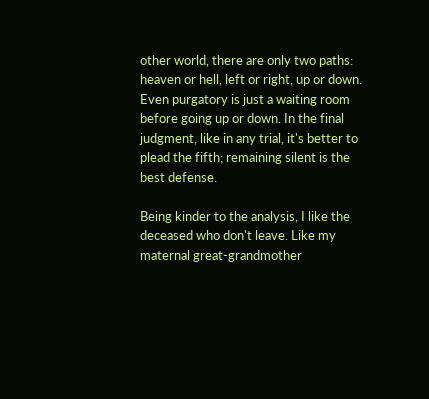other world, there are only two paths: heaven or hell, left or right, up or down. Even purgatory is just a waiting room before going up or down. In the final judgment, like in any trial, it's better to plead the fifth; remaining silent is the best defense.

Being kinder to the analysis, I like the deceased who don't leave. Like my maternal great-grandmother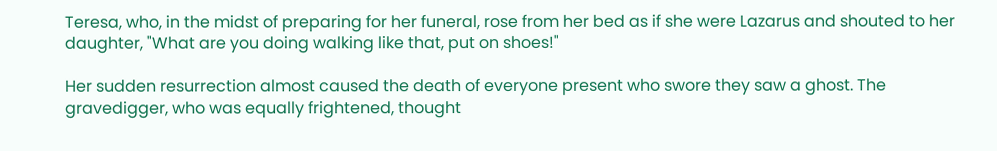Teresa, who, in the midst of preparing for her funeral, rose from her bed as if she were Lazarus and shouted to her daughter, "What are you doing walking like that, put on shoes!"

Her sudden resurrection almost caused the death of everyone present who swore they saw a ghost. The gravedigger, who was equally frightened, thought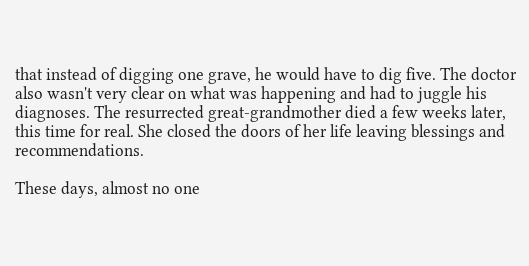that instead of digging one grave, he would have to dig five. The doctor also wasn't very clear on what was happening and had to juggle his diagnoses. The resurrected great-grandmother died a few weeks later, this time for real. She closed the doors of her life leaving blessings and recommendations.

These days, almost no one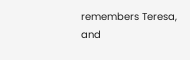remembers Teresa, and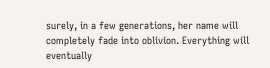surely, in a few generations, her name will completely fade into oblivion. Everything will eventually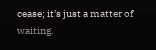cease; it's just a matter of waiting.